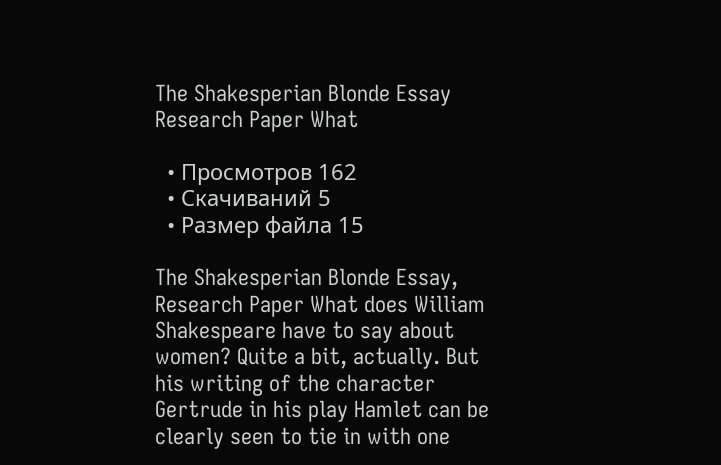The Shakesperian Blonde Essay Research Paper What

  • Просмотров 162
  • Скачиваний 5
  • Размер файла 15

The Shakesperian Blonde Essay, Research Paper What does William Shakespeare have to say about women? Quite a bit, actually. But his writing of the character Gertrude in his play Hamlet can be clearly seen to tie in with one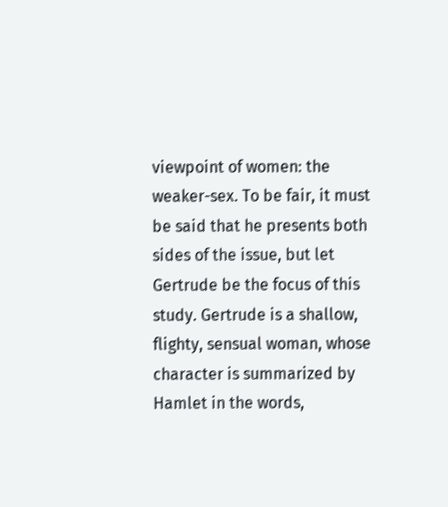viewpoint of women: the weaker-sex. To be fair, it must be said that he presents both sides of the issue, but let Gertrude be the focus of this study. Gertrude is a shallow, flighty, sensual woman, whose character is summarized by Hamlet in the words,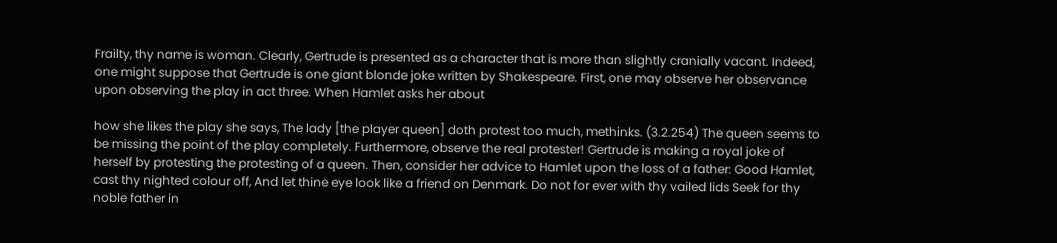Frailty, thy name is woman. Clearly, Gertrude is presented as a character that is more than slightly cranially vacant. Indeed, one might suppose that Gertrude is one giant blonde joke written by Shakespeare. First, one may observe her observance upon observing the play in act three. When Hamlet asks her about

how she likes the play she says, The lady [the player queen] doth protest too much, methinks. (3.2.254) The queen seems to be missing the point of the play completely. Furthermore, observe the real protester! Gertrude is making a royal joke of herself by protesting the protesting of a queen. Then, consider her advice to Hamlet upon the loss of a father: Good Hamlet, cast thy nighted colour off, And let thine eye look like a friend on Denmark. Do not for ever with thy vailed lids Seek for thy noble father in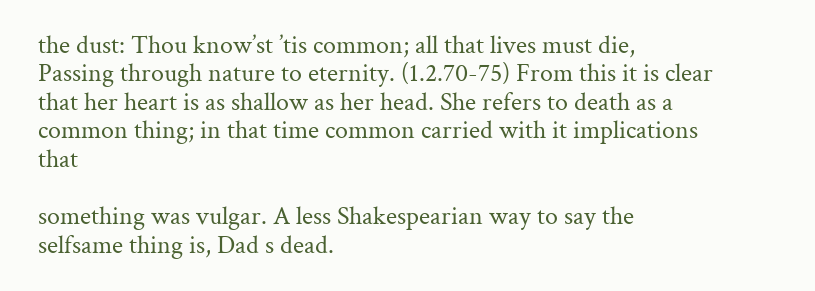the dust: Thou know’st ’tis common; all that lives must die, Passing through nature to eternity. (1.2.70-75) From this it is clear that her heart is as shallow as her head. She refers to death as a common thing; in that time common carried with it implications that

something was vulgar. A less Shakespearian way to say the selfsame thing is, Dad s dead.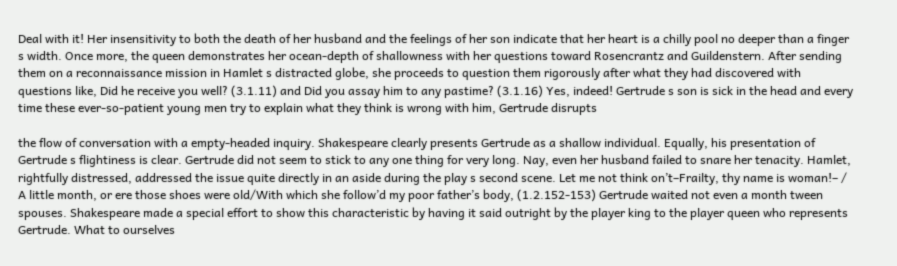Deal with it! Her insensitivity to both the death of her husband and the feelings of her son indicate that her heart is a chilly pool no deeper than a finger s width. Once more, the queen demonstrates her ocean-depth of shallowness with her questions toward Rosencrantz and Guildenstern. After sending them on a reconnaissance mission in Hamlet s distracted globe, she proceeds to question them rigorously after what they had discovered with questions like, Did he receive you well? (3.1.11) and Did you assay him to any pastime? (3.1.16) Yes, indeed! Gertrude s son is sick in the head and every time these ever-so-patient young men try to explain what they think is wrong with him, Gertrude disrupts

the flow of conversation with a empty-headed inquiry. Shakespeare clearly presents Gertrude as a shallow individual. Equally, his presentation of Gertrude s flightiness is clear. Gertrude did not seem to stick to any one thing for very long. Nay, even her husband failed to snare her tenacity. Hamlet, rightfully distressed, addressed the issue quite directly in an aside during the play s second scene. Let me not think on’t–Frailty, thy name is woman!– / A little month, or ere those shoes were old/With which she follow’d my poor father’s body, (1.2.152-153) Gertrude waited not even a month tween spouses. Shakespeare made a special effort to show this characteristic by having it said outright by the player king to the player queen who represents Gertrude. What to ourselves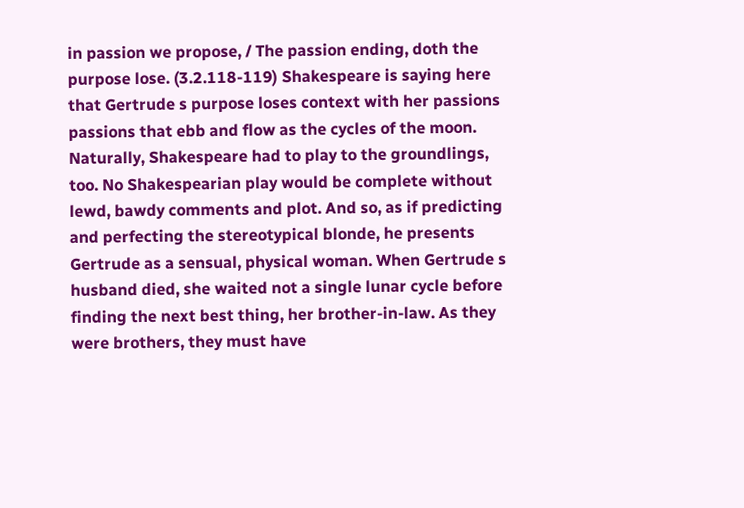in passion we propose, / The passion ending, doth the purpose lose. (3.2.118-119) Shakespeare is saying here that Gertrude s purpose loses context with her passions passions that ebb and flow as the cycles of the moon. Naturally, Shakespeare had to play to the groundlings, too. No Shakespearian play would be complete without lewd, bawdy comments and plot. And so, as if predicting and perfecting the stereotypical blonde, he presents Gertrude as a sensual, physical woman. When Gertrude s husband died, she waited not a single lunar cycle before finding the next best thing, her brother-in-law. As they were brothers, they must have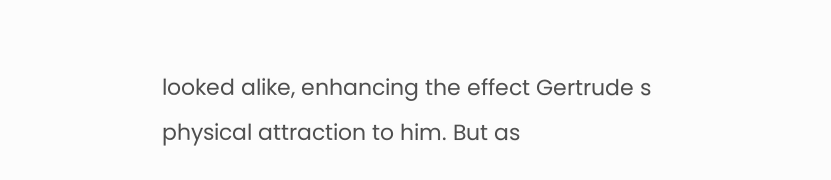looked alike, enhancing the effect Gertrude s physical attraction to him. But as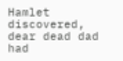Hamlet discovered, dear dead dad had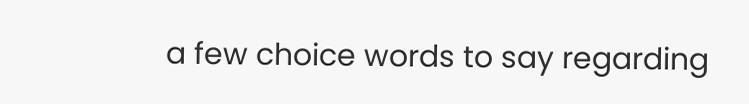a few choice words to say regarding